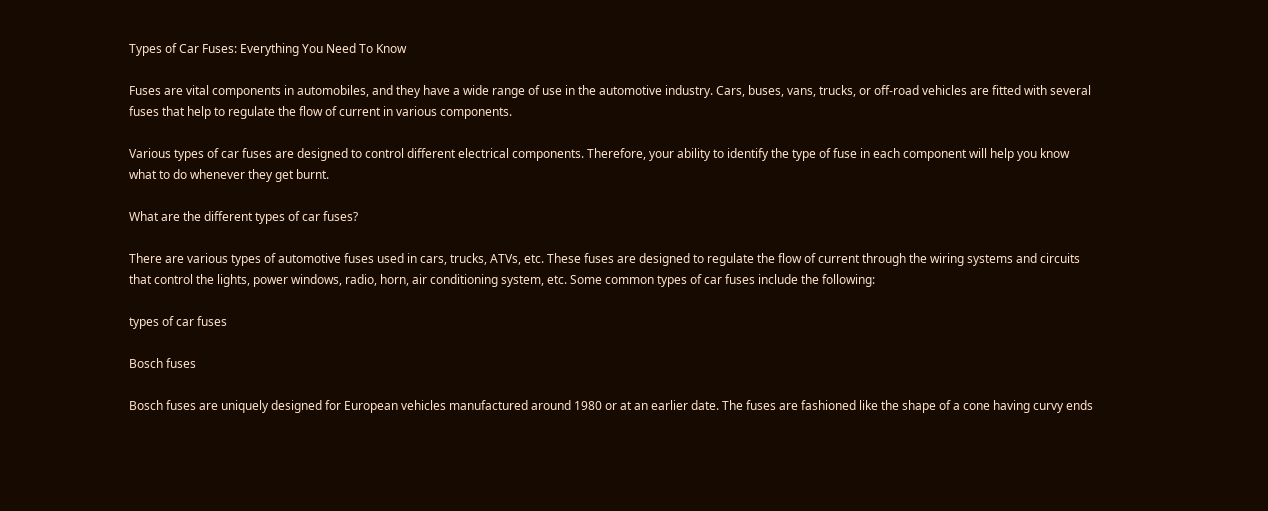Types of Car Fuses: Everything You Need To Know

Fuses are vital components in automobiles, and they have a wide range of use in the automotive industry. Cars, buses, vans, trucks, or off-road vehicles are fitted with several fuses that help to regulate the flow of current in various components.

Various types of car fuses are designed to control different electrical components. Therefore, your ability to identify the type of fuse in each component will help you know what to do whenever they get burnt.

What are the different types of car fuses?

There are various types of automotive fuses used in cars, trucks, ATVs, etc. These fuses are designed to regulate the flow of current through the wiring systems and circuits that control the lights, power windows, radio, horn, air conditioning system, etc. Some common types of car fuses include the following:

types of car fuses

Bosch fuses

Bosch fuses are uniquely designed for European vehicles manufactured around 1980 or at an earlier date. The fuses are fashioned like the shape of a cone having curvy ends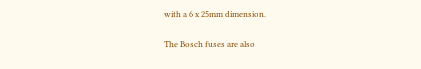with a 6 x 25mm dimension.

The Bosch fuses are also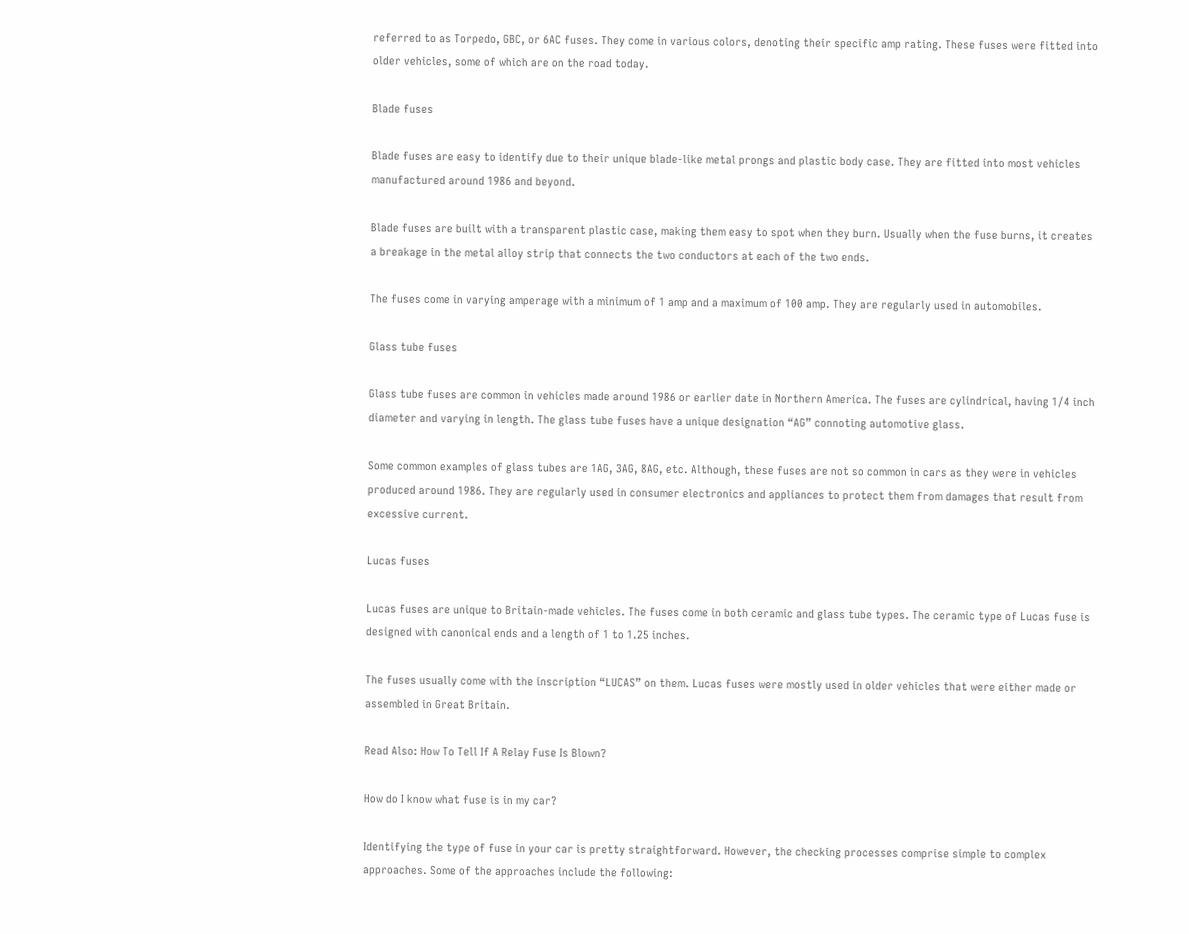referred to as Torpedo, GBC, or 6AC fuses. They come in various colors, denoting their specific amp rating. These fuses were fitted into older vehicles, some of which are on the road today.

Blade fuses

Blade fuses are easy to identify due to their unique blade-like metal prongs and plastic body case. They are fitted into most vehicles manufactured around 1986 and beyond.

Blade fuses are built with a transparent plastic case, making them easy to spot when they burn. Usually when the fuse burns, it creates a breakage in the metal alloy strip that connects the two conductors at each of the two ends.

The fuses come in varying amperage with a minimum of 1 amp and a maximum of 100 amp. They are regularly used in automobiles.

Glass tube fuses

Glass tube fuses are common in vehicles made around 1986 or earlier date in Northern America. The fuses are cylindrical, having 1/4 inch diameter and varying in length. The glass tube fuses have a unique designation “AG” connoting automotive glass.

Some common examples of glass tubes are 1AG, 3AG, 8AG, etc. Although, these fuses are not so common in cars as they were in vehicles produced around 1986. They are regularly used in consumer electronics and appliances to protect them from damages that result from excessive current.

Lucas fuses

Lucas fuses are unique to Britain-made vehicles. The fuses come in both ceramic and glass tube types. The ceramic type of Lucas fuse is designed with canonical ends and a length of 1 to 1.25 inches.

The fuses usually come with the inscription “LUCAS” on them. Lucas fuses were mostly used in older vehicles that were either made or assembled in Great Britain.

Read Also: How To Tell If A Relay Fuse Is Blown?

How do I know what fuse is in my car?

Identifying the type of fuse in your car is pretty straightforward. However, the checking processes comprise simple to complex approaches. Some of the approaches include the following: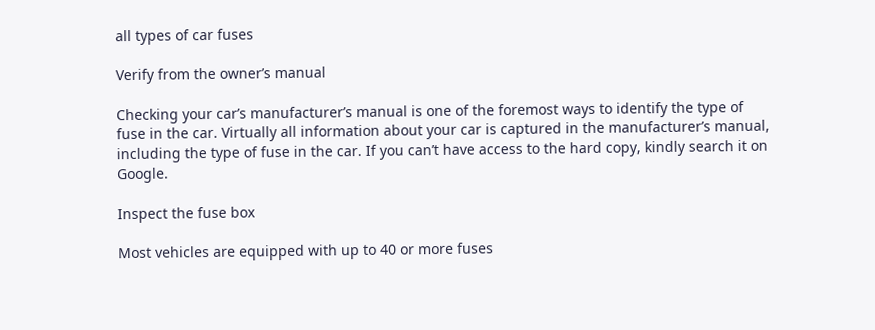all types of car fuses

Verify from the owner’s manual

Checking your car’s manufacturer’s manual is one of the foremost ways to identify the type of fuse in the car. Virtually all information about your car is captured in the manufacturer’s manual, including the type of fuse in the car. If you can’t have access to the hard copy, kindly search it on Google.

Inspect the fuse box

Most vehicles are equipped with up to 40 or more fuses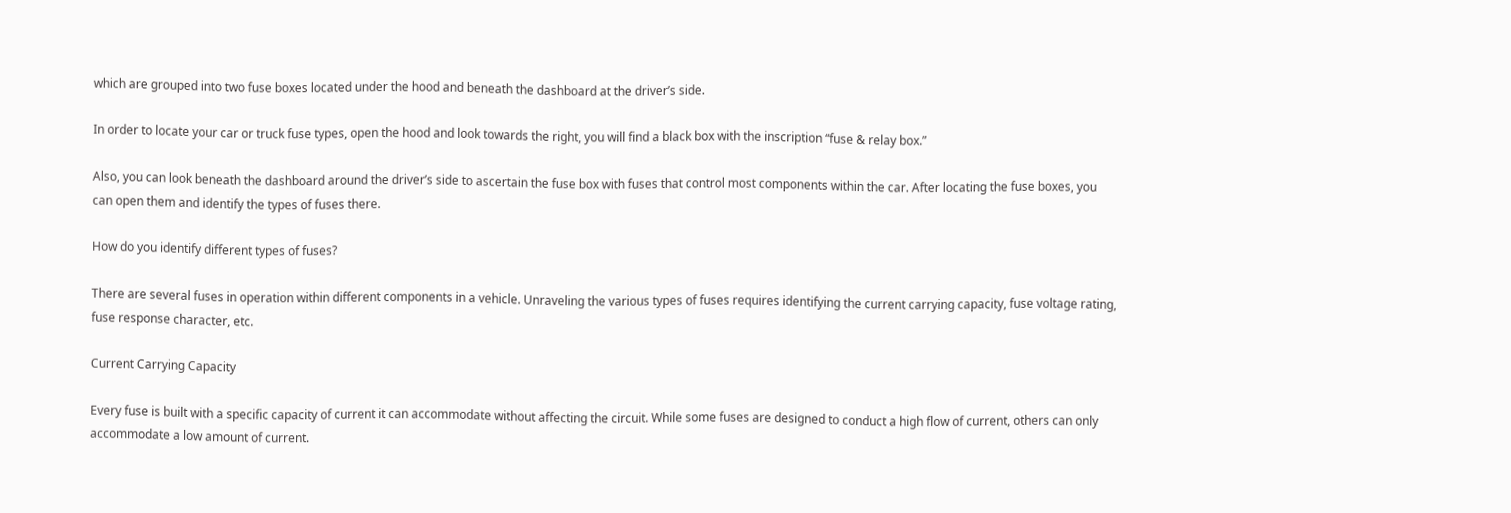which are grouped into two fuse boxes located under the hood and beneath the dashboard at the driver’s side.

In order to locate your car or truck fuse types, open the hood and look towards the right, you will find a black box with the inscription “fuse & relay box.”

Also, you can look beneath the dashboard around the driver’s side to ascertain the fuse box with fuses that control most components within the car. After locating the fuse boxes, you can open them and identify the types of fuses there.

How do you identify different types of fuses?

There are several fuses in operation within different components in a vehicle. Unraveling the various types of fuses requires identifying the current carrying capacity, fuse voltage rating, fuse response character, etc.

Current Carrying Capacity

Every fuse is built with a specific capacity of current it can accommodate without affecting the circuit. While some fuses are designed to conduct a high flow of current, others can only accommodate a low amount of current.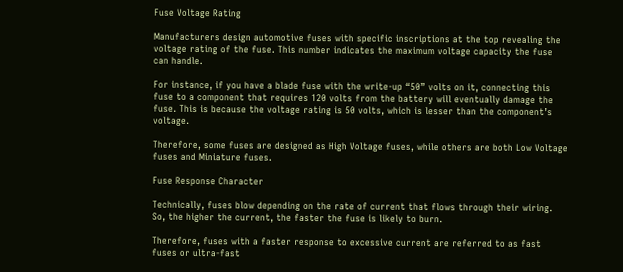Fuse Voltage Rating

Manufacturers design automotive fuses with specific inscriptions at the top revealing the voltage rating of the fuse. This number indicates the maximum voltage capacity the fuse can handle.

For instance, if you have a blade fuse with the write-up “50” volts on it, connecting this fuse to a component that requires 120 volts from the battery will eventually damage the fuse. This is because the voltage rating is 50 volts, which is lesser than the component’s voltage.

Therefore, some fuses are designed as High Voltage fuses, while others are both Low Voltage fuses and Miniature fuses.

Fuse Response Character

Technically, fuses blow depending on the rate of current that flows through their wiring. So, the higher the current, the faster the fuse is likely to burn.

Therefore, fuses with a faster response to excessive current are referred to as fast fuses or ultra-fast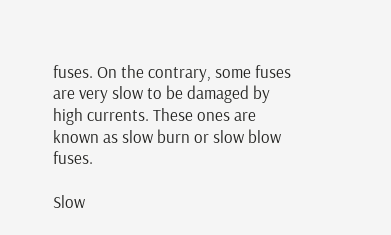fuses. On the contrary, some fuses are very slow to be damaged by high currents. These ones are known as slow burn or slow blow fuses.

Slow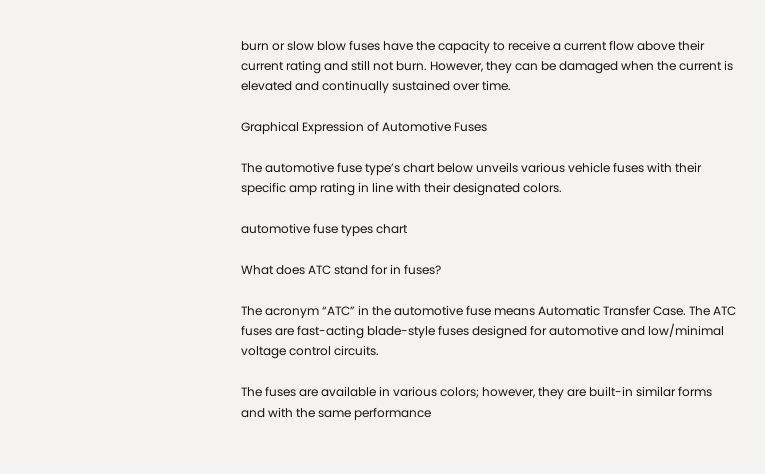burn or slow blow fuses have the capacity to receive a current flow above their current rating and still not burn. However, they can be damaged when the current is elevated and continually sustained over time.

Graphical Expression of Automotive Fuses

The automotive fuse type’s chart below unveils various vehicle fuses with their specific amp rating in line with their designated colors.

automotive fuse types chart

What does ATC stand for in fuses?

The acronym “ATC” in the automotive fuse means Automatic Transfer Case. The ATC fuses are fast-acting blade-style fuses designed for automotive and low/minimal voltage control circuits.

The fuses are available in various colors; however, they are built-in similar forms and with the same performance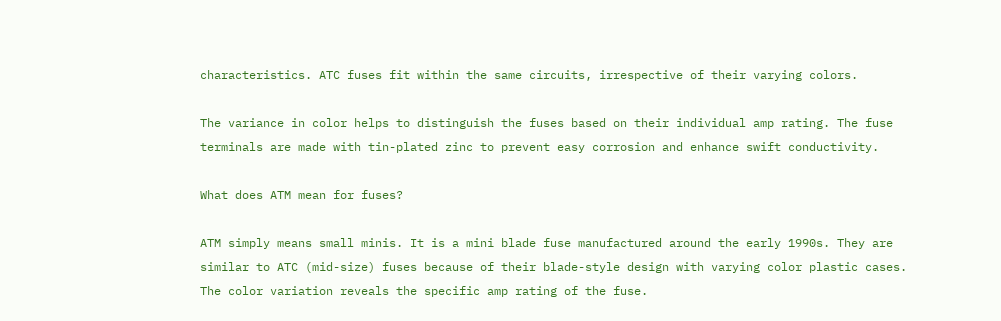characteristics. ATC fuses fit within the same circuits, irrespective of their varying colors.

The variance in color helps to distinguish the fuses based on their individual amp rating. The fuse terminals are made with tin-plated zinc to prevent easy corrosion and enhance swift conductivity.

What does ATM mean for fuses?

ATM simply means small minis. It is a mini blade fuse manufactured around the early 1990s. They are similar to ATC (mid-size) fuses because of their blade-style design with varying color plastic cases. The color variation reveals the specific amp rating of the fuse.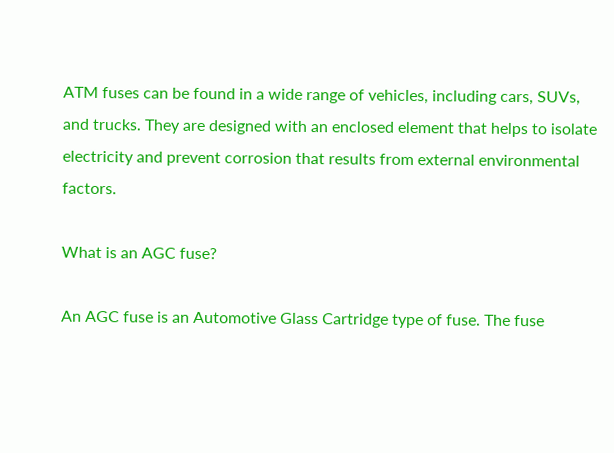ATM fuses can be found in a wide range of vehicles, including cars, SUVs, and trucks. They are designed with an enclosed element that helps to isolate electricity and prevent corrosion that results from external environmental factors.

What is an AGC fuse?

An AGC fuse is an Automotive Glass Cartridge type of fuse. The fuse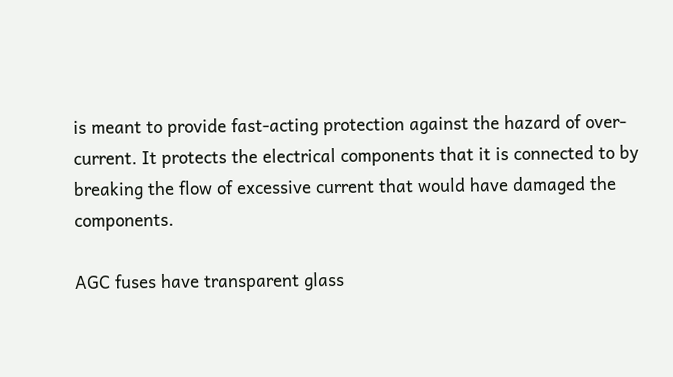is meant to provide fast-acting protection against the hazard of over-current. It protects the electrical components that it is connected to by breaking the flow of excessive current that would have damaged the components.

AGC fuses have transparent glass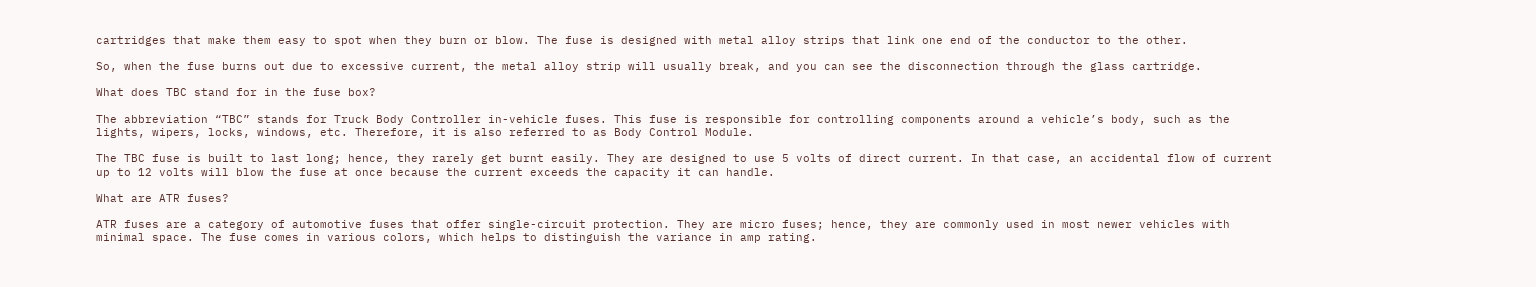cartridges that make them easy to spot when they burn or blow. The fuse is designed with metal alloy strips that link one end of the conductor to the other.

So, when the fuse burns out due to excessive current, the metal alloy strip will usually break, and you can see the disconnection through the glass cartridge.

What does TBC stand for in the fuse box?

The abbreviation “TBC” stands for Truck Body Controller in-vehicle fuses. This fuse is responsible for controlling components around a vehicle’s body, such as the lights, wipers, locks, windows, etc. Therefore, it is also referred to as Body Control Module.

The TBC fuse is built to last long; hence, they rarely get burnt easily. They are designed to use 5 volts of direct current. In that case, an accidental flow of current up to 12 volts will blow the fuse at once because the current exceeds the capacity it can handle.

What are ATR fuses?

ATR fuses are a category of automotive fuses that offer single-circuit protection. They are micro fuses; hence, they are commonly used in most newer vehicles with minimal space. The fuse comes in various colors, which helps to distinguish the variance in amp rating.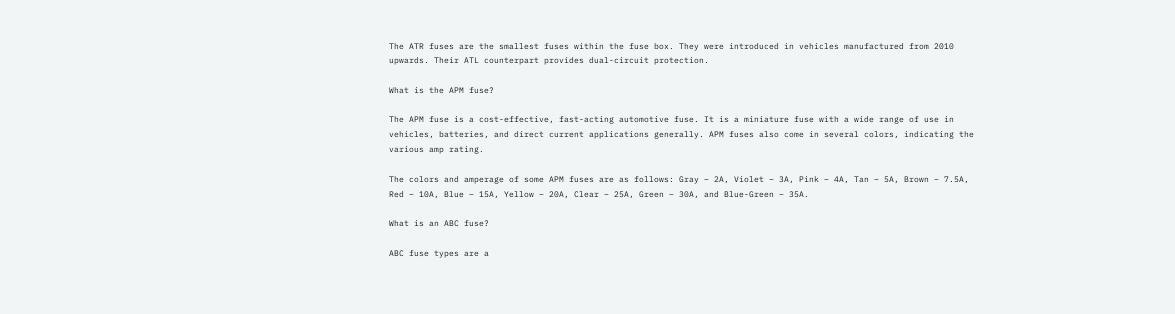The ATR fuses are the smallest fuses within the fuse box. They were introduced in vehicles manufactured from 2010 upwards. Their ATL counterpart provides dual-circuit protection.

What is the APM fuse?

The APM fuse is a cost-effective, fast-acting automotive fuse. It is a miniature fuse with a wide range of use in vehicles, batteries, and direct current applications generally. APM fuses also come in several colors, indicating the various amp rating.

The colors and amperage of some APM fuses are as follows: Gray – 2A, Violet – 3A, Pink – 4A, Tan – 5A, Brown – 7.5A, Red – 10A, Blue – 15A, Yellow – 20A, Clear – 25A, Green – 30A, and Blue-Green – 35A.

What is an ABC fuse?

ABC fuse types are a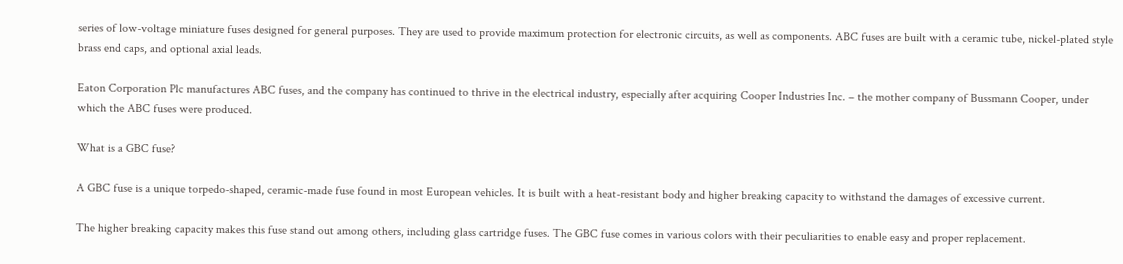series of low-voltage miniature fuses designed for general purposes. They are used to provide maximum protection for electronic circuits, as well as components. ABC fuses are built with a ceramic tube, nickel-plated style brass end caps, and optional axial leads.

Eaton Corporation Plc manufactures ABC fuses, and the company has continued to thrive in the electrical industry, especially after acquiring Cooper Industries Inc. – the mother company of Bussmann Cooper, under which the ABC fuses were produced.

What is a GBC fuse?

A GBC fuse is a unique torpedo-shaped, ceramic-made fuse found in most European vehicles. It is built with a heat-resistant body and higher breaking capacity to withstand the damages of excessive current.

The higher breaking capacity makes this fuse stand out among others, including glass cartridge fuses. The GBC fuse comes in various colors with their peculiarities to enable easy and proper replacement.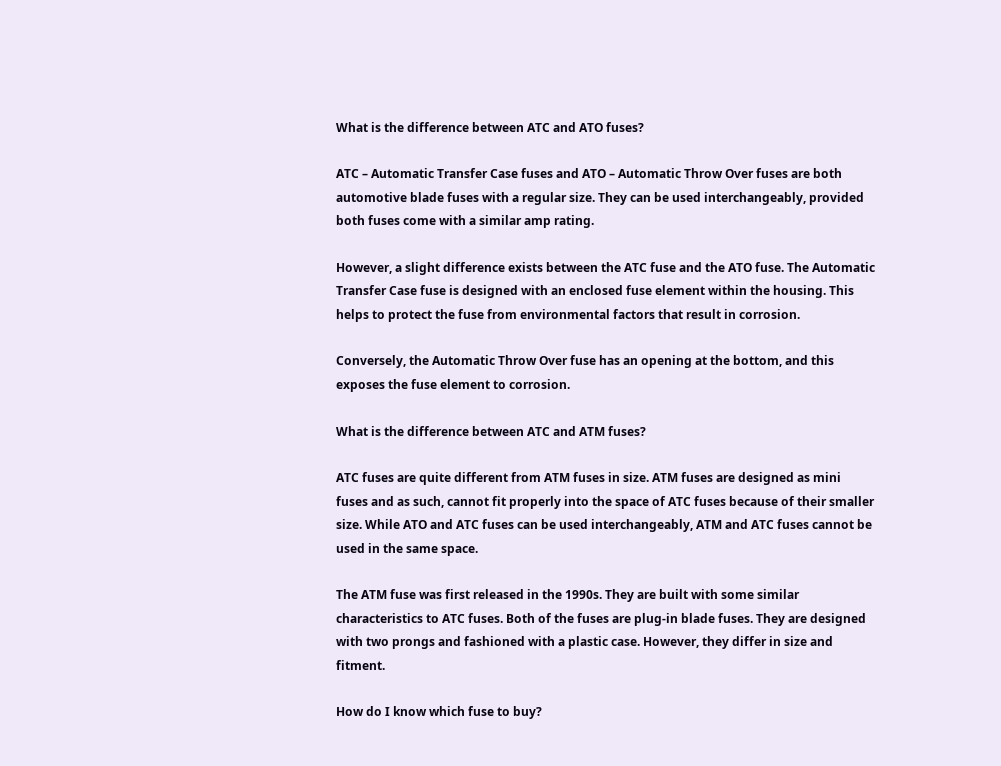What is the difference between ATC and ATO fuses?

ATC – Automatic Transfer Case fuses and ATO – Automatic Throw Over fuses are both automotive blade fuses with a regular size. They can be used interchangeably, provided both fuses come with a similar amp rating.

However, a slight difference exists between the ATC fuse and the ATO fuse. The Automatic Transfer Case fuse is designed with an enclosed fuse element within the housing. This helps to protect the fuse from environmental factors that result in corrosion.

Conversely, the Automatic Throw Over fuse has an opening at the bottom, and this exposes the fuse element to corrosion.

What is the difference between ATC and ATM fuses?

ATC fuses are quite different from ATM fuses in size. ATM fuses are designed as mini fuses and as such, cannot fit properly into the space of ATC fuses because of their smaller size. While ATO and ATC fuses can be used interchangeably, ATM and ATC fuses cannot be used in the same space.

The ATM fuse was first released in the 1990s. They are built with some similar characteristics to ATC fuses. Both of the fuses are plug-in blade fuses. They are designed with two prongs and fashioned with a plastic case. However, they differ in size and fitment.

How do I know which fuse to buy?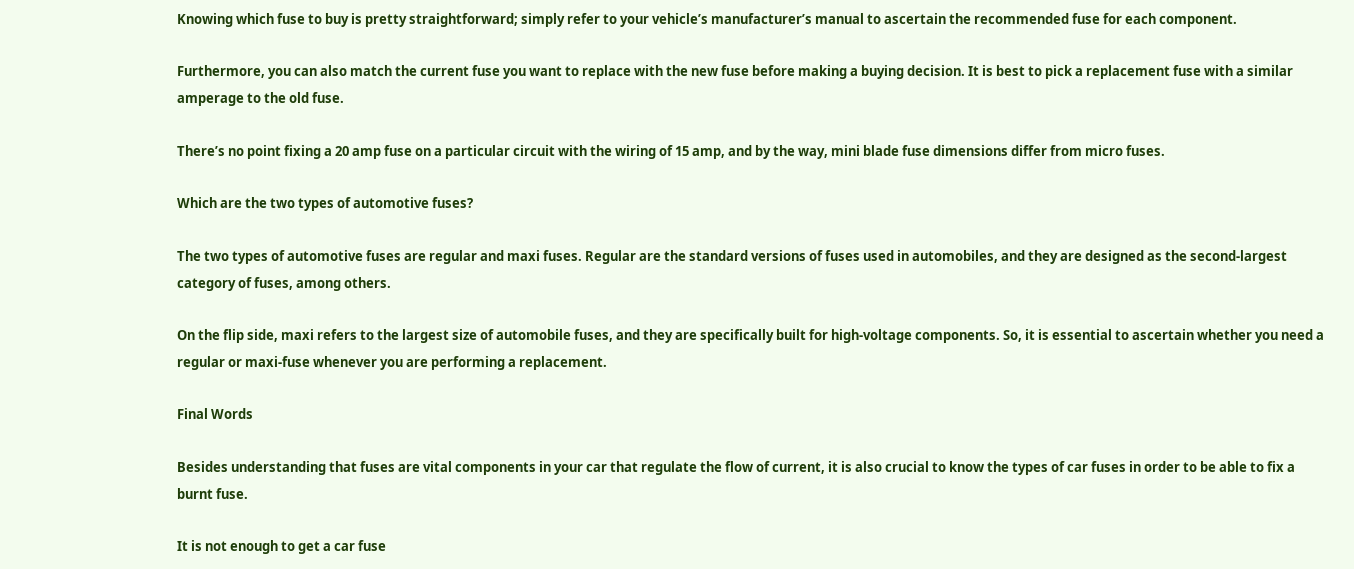Knowing which fuse to buy is pretty straightforward; simply refer to your vehicle’s manufacturer’s manual to ascertain the recommended fuse for each component.

Furthermore, you can also match the current fuse you want to replace with the new fuse before making a buying decision. It is best to pick a replacement fuse with a similar amperage to the old fuse.

There’s no point fixing a 20 amp fuse on a particular circuit with the wiring of 15 amp, and by the way, mini blade fuse dimensions differ from micro fuses.

Which are the two types of automotive fuses?

The two types of automotive fuses are regular and maxi fuses. Regular are the standard versions of fuses used in automobiles, and they are designed as the second-largest category of fuses, among others.

On the flip side, maxi refers to the largest size of automobile fuses, and they are specifically built for high-voltage components. So, it is essential to ascertain whether you need a regular or maxi-fuse whenever you are performing a replacement.

Final Words

Besides understanding that fuses are vital components in your car that regulate the flow of current, it is also crucial to know the types of car fuses in order to be able to fix a burnt fuse.

It is not enough to get a car fuse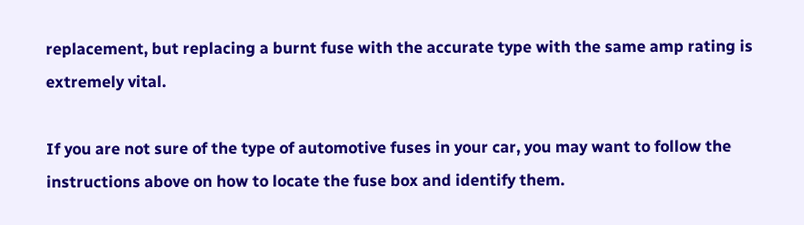replacement, but replacing a burnt fuse with the accurate type with the same amp rating is extremely vital.

If you are not sure of the type of automotive fuses in your car, you may want to follow the instructions above on how to locate the fuse box and identify them.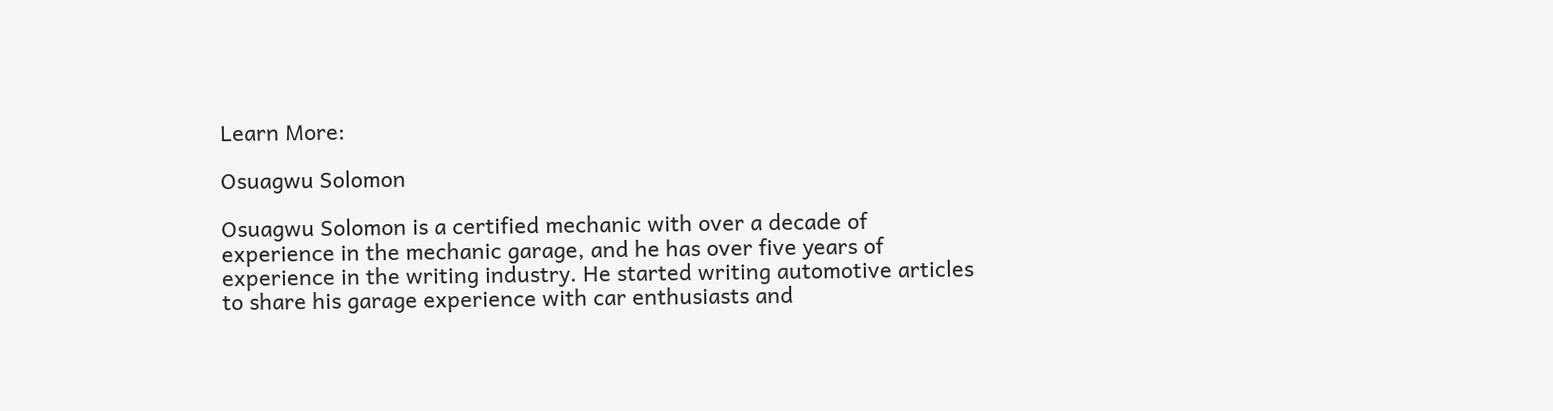Learn More:

Osuagwu Solomon

Osuagwu Solomon is a certified mechanic with over a decade of experience in the mechanic garage, and he has over five years of experience in the writing industry. He started writing automotive articles to share his garage experience with car enthusiasts and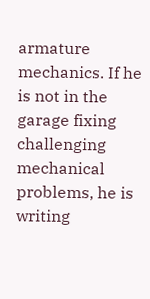armature mechanics. If he is not in the garage fixing challenging mechanical problems, he is writing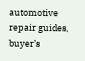automotive repair guides, buyer’s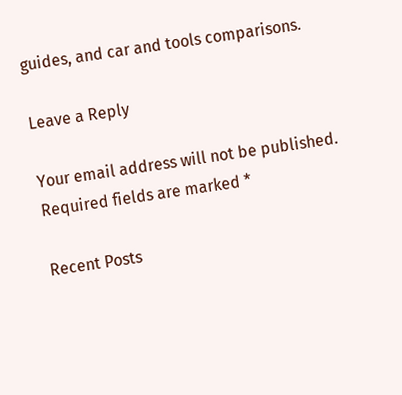guides, and car and tools comparisons.

Leave a Reply

Your email address will not be published. Required fields are marked *

Recent Posts